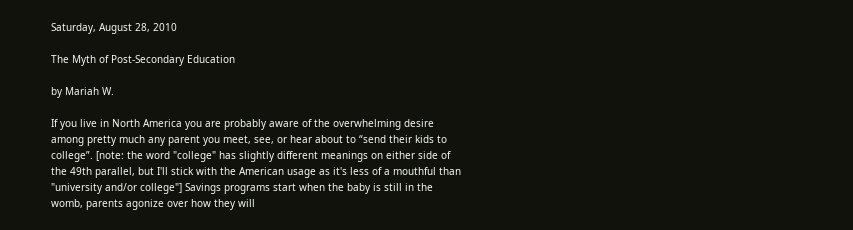Saturday, August 28, 2010

The Myth of Post-Secondary Education

by Mariah W.

If you live in North America you are probably aware of the overwhelming desire among pretty much any parent you meet, see, or hear about to “send their kids to college”. [note: the word "college" has slightly different meanings on either side of the 49th parallel, but I'll stick with the American usage as it's less of a mouthful than "university and/or college"] Savings programs start when the baby is still in the womb, parents agonize over how they will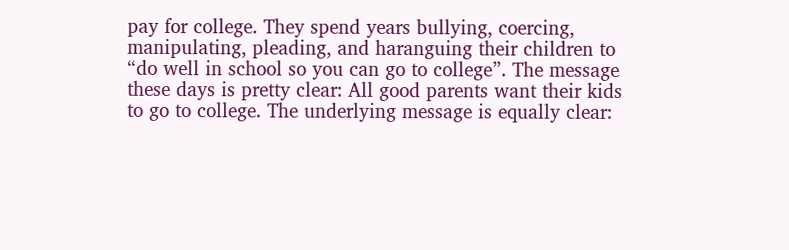pay for college. They spend years bullying, coercing, manipulating, pleading, and haranguing their children to “do well in school so you can go to college”. The message these days is pretty clear: All good parents want their kids to go to college. The underlying message is equally clear: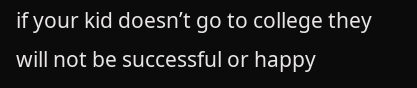if your kid doesn’t go to college they will not be successful or happy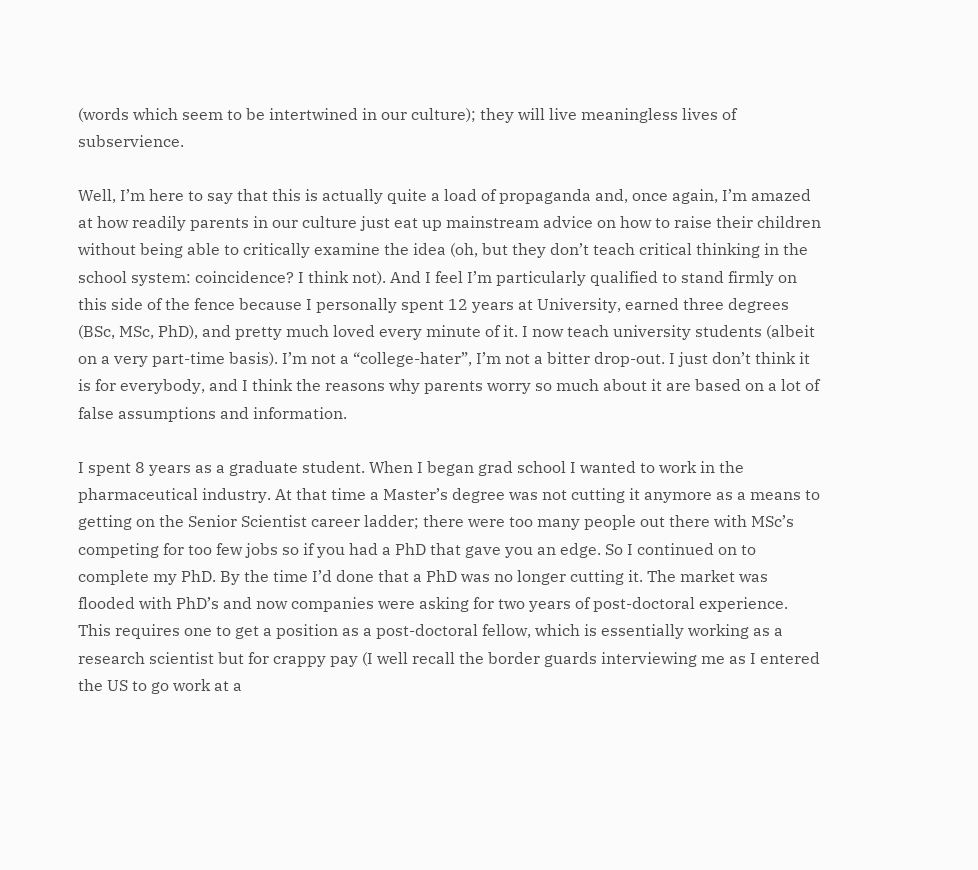(words which seem to be intertwined in our culture); they will live meaningless lives of subservience.

Well, I’m here to say that this is actually quite a load of propaganda and, once again, I’m amazed at how readily parents in our culture just eat up mainstream advice on how to raise their children without being able to critically examine the idea (oh, but they don’t teach critical thinking in the school system: coincidence? I think not). And I feel I’m particularly qualified to stand firmly on this side of the fence because I personally spent 12 years at University, earned three degrees (BSc, MSc, PhD), and pretty much loved every minute of it. I now teach university students (albeit on a very part-time basis). I’m not a “college-hater”, I’m not a bitter drop-out. I just don’t think it is for everybody, and I think the reasons why parents worry so much about it are based on a lot of false assumptions and information.

I spent 8 years as a graduate student. When I began grad school I wanted to work in the pharmaceutical industry. At that time a Master’s degree was not cutting it anymore as a means to getting on the Senior Scientist career ladder; there were too many people out there with MSc’s competing for too few jobs so if you had a PhD that gave you an edge. So I continued on to complete my PhD. By the time I’d done that a PhD was no longer cutting it. The market was flooded with PhD’s and now companies were asking for two years of post-doctoral experience. This requires one to get a position as a post-doctoral fellow, which is essentially working as a research scientist but for crappy pay (I well recall the border guards interviewing me as I entered the US to go work at a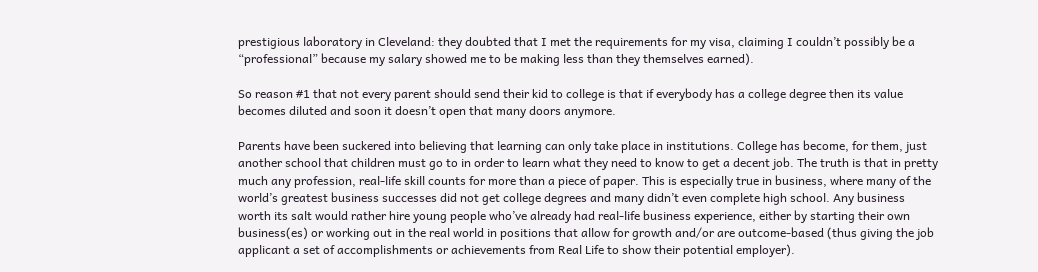prestigious laboratory in Cleveland: they doubted that I met the requirements for my visa, claiming I couldn’t possibly be a “professional” because my salary showed me to be making less than they themselves earned).

So reason #1 that not every parent should send their kid to college is that if everybody has a college degree then its value becomes diluted and soon it doesn’t open that many doors anymore.

Parents have been suckered into believing that learning can only take place in institutions. College has become, for them, just another school that children must go to in order to learn what they need to know to get a decent job. The truth is that in pretty much any profession, real-life skill counts for more than a piece of paper. This is especially true in business, where many of the world’s greatest business successes did not get college degrees and many didn’t even complete high school. Any business worth its salt would rather hire young people who’ve already had real-life business experience, either by starting their own business(es) or working out in the real world in positions that allow for growth and/or are outcome-based (thus giving the job applicant a set of accomplishments or achievements from Real Life to show their potential employer).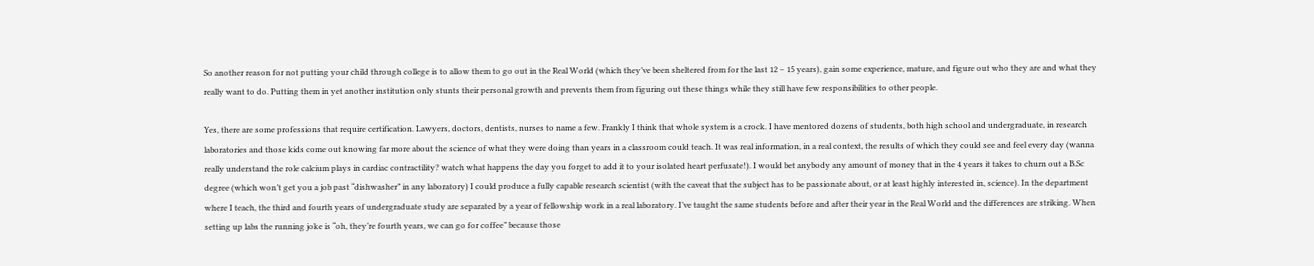So another reason for not putting your child through college is to allow them to go out in the Real World (which they’ve been sheltered from for the last 12 – 15 years), gain some experience, mature, and figure out who they are and what they really want to do. Putting them in yet another institution only stunts their personal growth and prevents them from figuring out these things while they still have few responsibilities to other people.

Yes, there are some professions that require certification. Lawyers, doctors, dentists, nurses to name a few. Frankly I think that whole system is a crock. I have mentored dozens of students, both high school and undergraduate, in research laboratories and those kids come out knowing far more about the science of what they were doing than years in a classroom could teach. It was real information, in a real context, the results of which they could see and feel every day (wanna really understand the role calcium plays in cardiac contractility? watch what happens the day you forget to add it to your isolated heart perfusate!). I would bet anybody any amount of money that in the 4 years it takes to churn out a B.Sc degree (which won’t get you a job past “dishwasher” in any laboratory) I could produce a fully capable research scientist (with the caveat that the subject has to be passionate about, or at least highly interested in, science). In the department where I teach, the third and fourth years of undergraduate study are separated by a year of fellowship work in a real laboratory. I’ve taught the same students before and after their year in the Real World and the differences are striking. When setting up labs the running joke is “oh, they’re fourth years, we can go for coffee” because those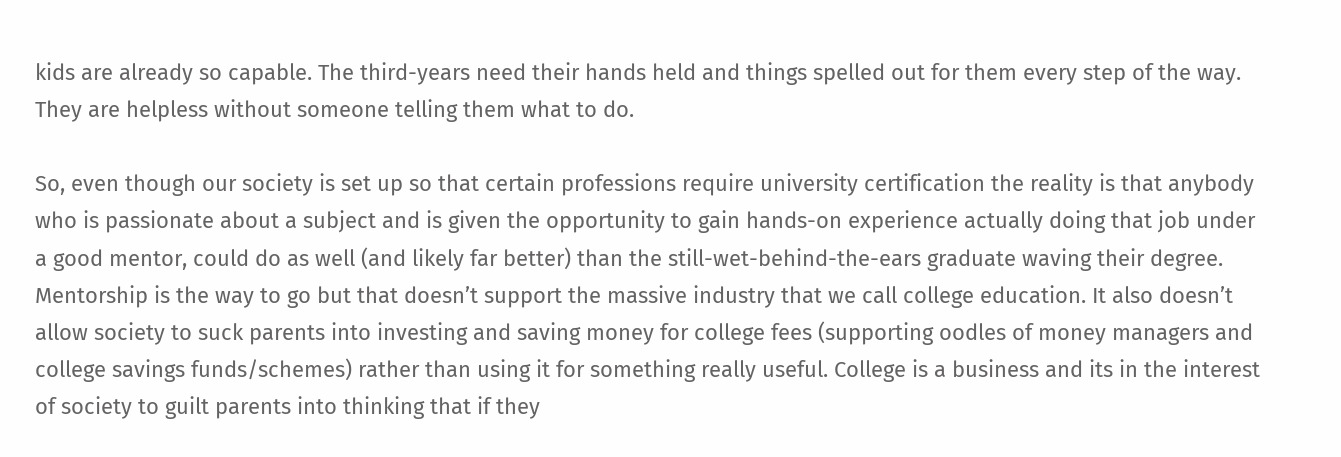kids are already so capable. The third-years need their hands held and things spelled out for them every step of the way. They are helpless without someone telling them what to do.

So, even though our society is set up so that certain professions require university certification the reality is that anybody who is passionate about a subject and is given the opportunity to gain hands-on experience actually doing that job under a good mentor, could do as well (and likely far better) than the still-wet-behind-the-ears graduate waving their degree. Mentorship is the way to go but that doesn’t support the massive industry that we call college education. It also doesn’t allow society to suck parents into investing and saving money for college fees (supporting oodles of money managers and college savings funds/schemes) rather than using it for something really useful. College is a business and its in the interest of society to guilt parents into thinking that if they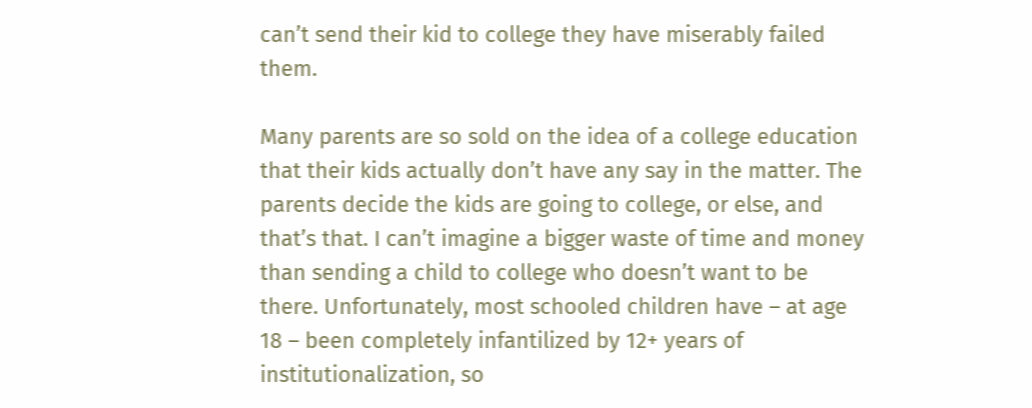can’t send their kid to college they have miserably failed them.

Many parents are so sold on the idea of a college education that their kids actually don’t have any say in the matter. The parents decide the kids are going to college, or else, and that’s that. I can’t imagine a bigger waste of time and money than sending a child to college who doesn’t want to be there. Unfortunately, most schooled children have – at age 18 – been completely infantilized by 12+ years of institutionalization, so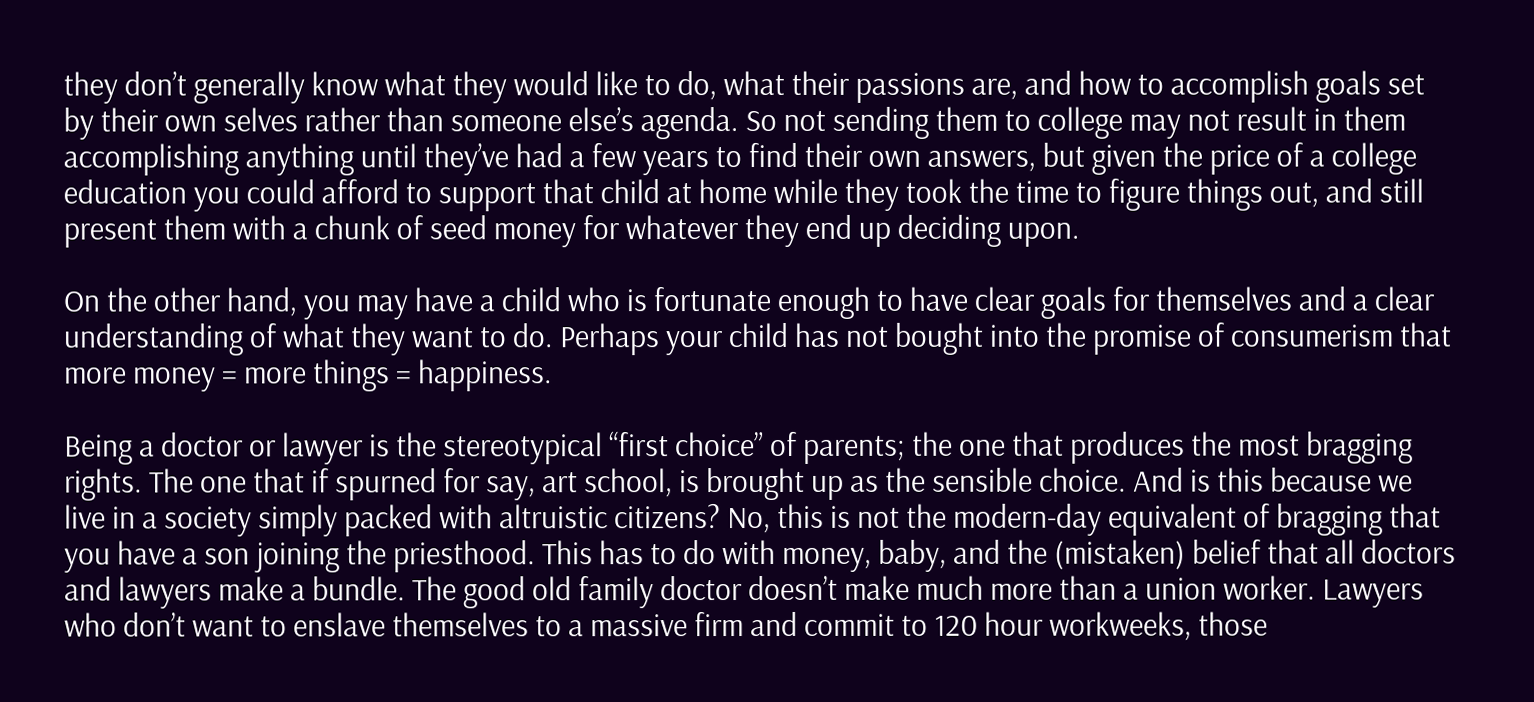they don’t generally know what they would like to do, what their passions are, and how to accomplish goals set by their own selves rather than someone else’s agenda. So not sending them to college may not result in them accomplishing anything until they’ve had a few years to find their own answers, but given the price of a college education you could afford to support that child at home while they took the time to figure things out, and still present them with a chunk of seed money for whatever they end up deciding upon.

On the other hand, you may have a child who is fortunate enough to have clear goals for themselves and a clear understanding of what they want to do. Perhaps your child has not bought into the promise of consumerism that more money = more things = happiness.

Being a doctor or lawyer is the stereotypical “first choice” of parents; the one that produces the most bragging rights. The one that if spurned for say, art school, is brought up as the sensible choice. And is this because we live in a society simply packed with altruistic citizens? No, this is not the modern-day equivalent of bragging that you have a son joining the priesthood. This has to do with money, baby, and the (mistaken) belief that all doctors and lawyers make a bundle. The good old family doctor doesn’t make much more than a union worker. Lawyers who don’t want to enslave themselves to a massive firm and commit to 120 hour workweeks, those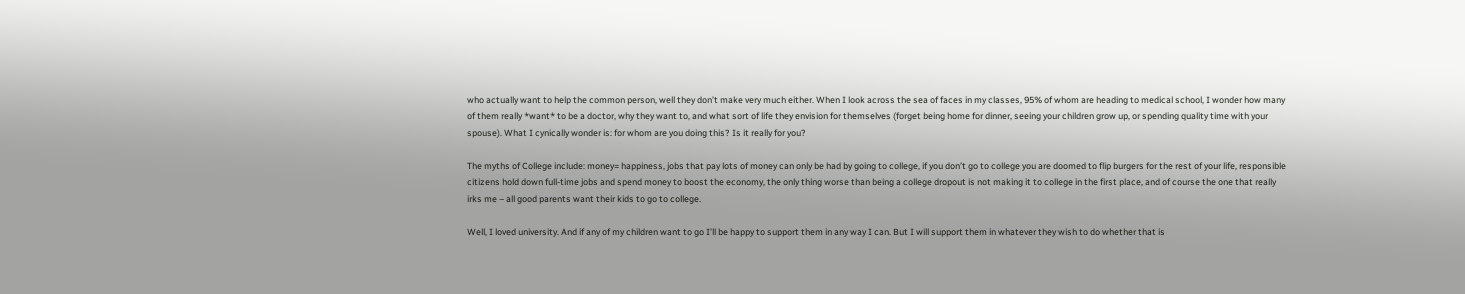who actually want to help the common person, well they don’t make very much either. When I look across the sea of faces in my classes, 95% of whom are heading to medical school, I wonder how many of them really *want* to be a doctor, why they want to, and what sort of life they envision for themselves (forget being home for dinner, seeing your children grow up, or spending quality time with your spouse). What I cynically wonder is: for whom are you doing this? Is it really for you?

The myths of College include: money= happiness, jobs that pay lots of money can only be had by going to college, if you don’t go to college you are doomed to flip burgers for the rest of your life, responsible citizens hold down full-time jobs and spend money to boost the economy, the only thing worse than being a college dropout is not making it to college in the first place, and of course the one that really irks me – all good parents want their kids to go to college.

Well, I loved university. And if any of my children want to go I’ll be happy to support them in any way I can. But I will support them in whatever they wish to do whether that is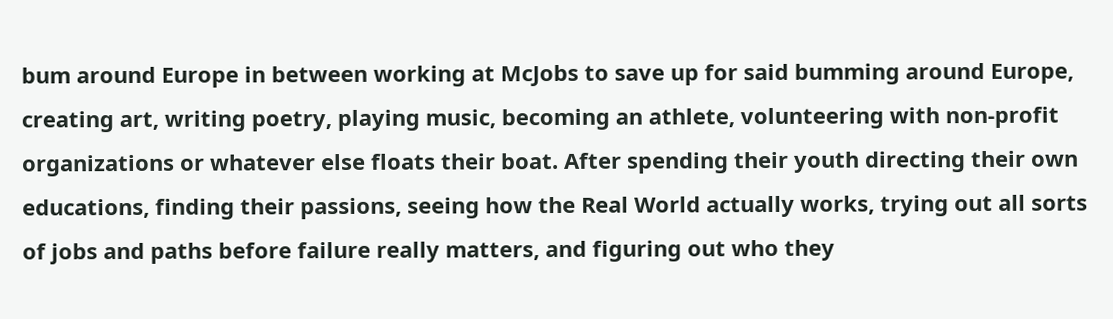bum around Europe in between working at McJobs to save up for said bumming around Europe, creating art, writing poetry, playing music, becoming an athlete, volunteering with non-profit organizations or whatever else floats their boat. After spending their youth directing their own educations, finding their passions, seeing how the Real World actually works, trying out all sorts of jobs and paths before failure really matters, and figuring out who they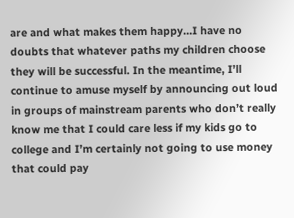are and what makes them happy…I have no doubts that whatever paths my children choose they will be successful. In the meantime, I’ll continue to amuse myself by announcing out loud in groups of mainstream parents who don’t really know me that I could care less if my kids go to college and I’m certainly not going to use money that could pay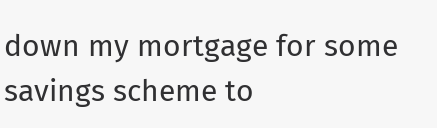down my mortgage for some savings scheme to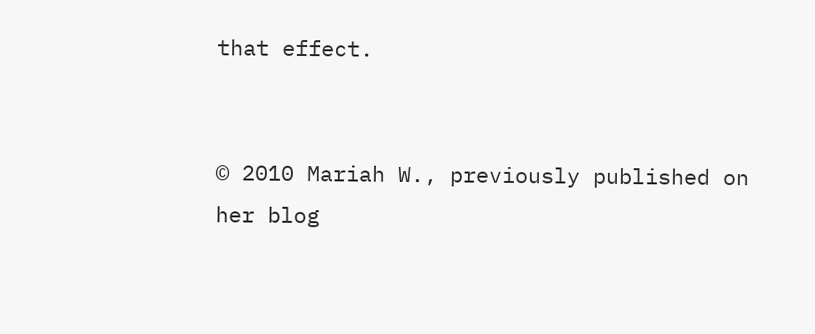that effect.


© 2010 Mariah W., previously published on her blog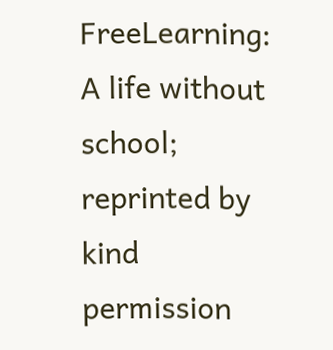FreeLearning: A life without school; reprinted by kind permission